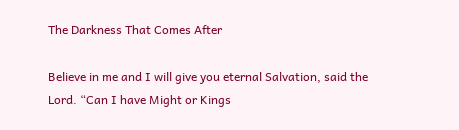The Darkness That Comes After

Believe in me and I will give you eternal Salvation, said the Lord. “Can I have Might or Kings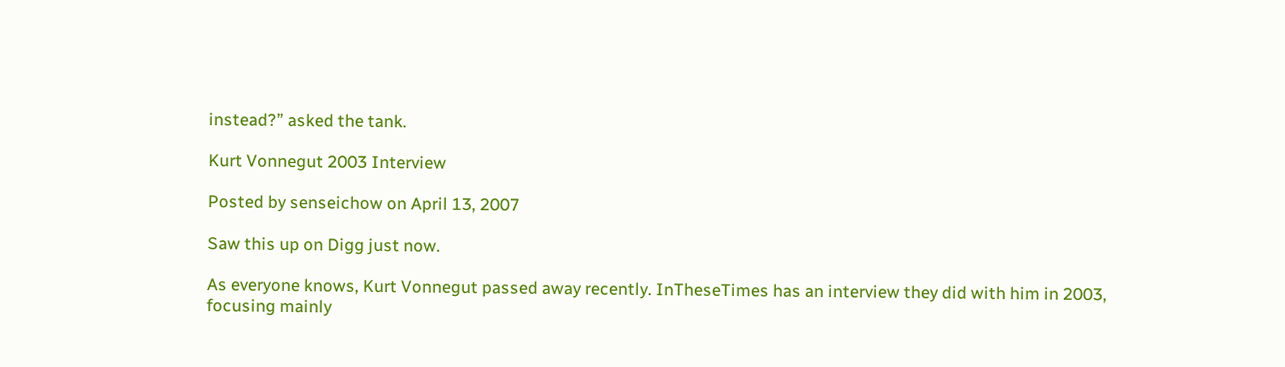instead?” asked the tank.

Kurt Vonnegut 2003 Interview

Posted by senseichow on April 13, 2007

Saw this up on Digg just now.

As everyone knows, Kurt Vonnegut passed away recently. InTheseTimes has an interview they did with him in 2003, focusing mainly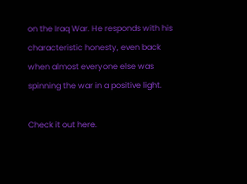on the Iraq War. He responds with his characteristic honesty, even back when almost everyone else was spinning the war in a positive light.

Check it out here.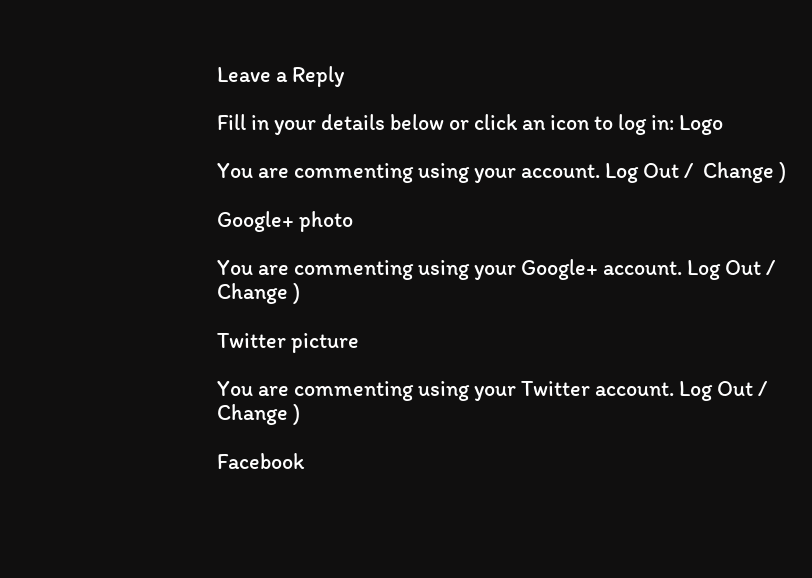Leave a Reply

Fill in your details below or click an icon to log in: Logo

You are commenting using your account. Log Out /  Change )

Google+ photo

You are commenting using your Google+ account. Log Out /  Change )

Twitter picture

You are commenting using your Twitter account. Log Out /  Change )

Facebook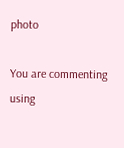photo

You are commenting using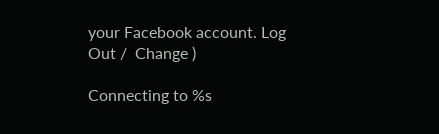your Facebook account. Log Out /  Change )

Connecting to %s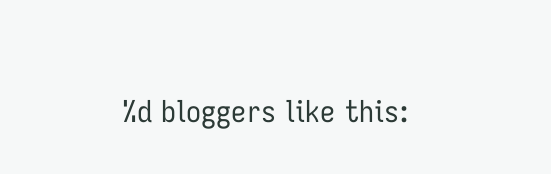%d bloggers like this: